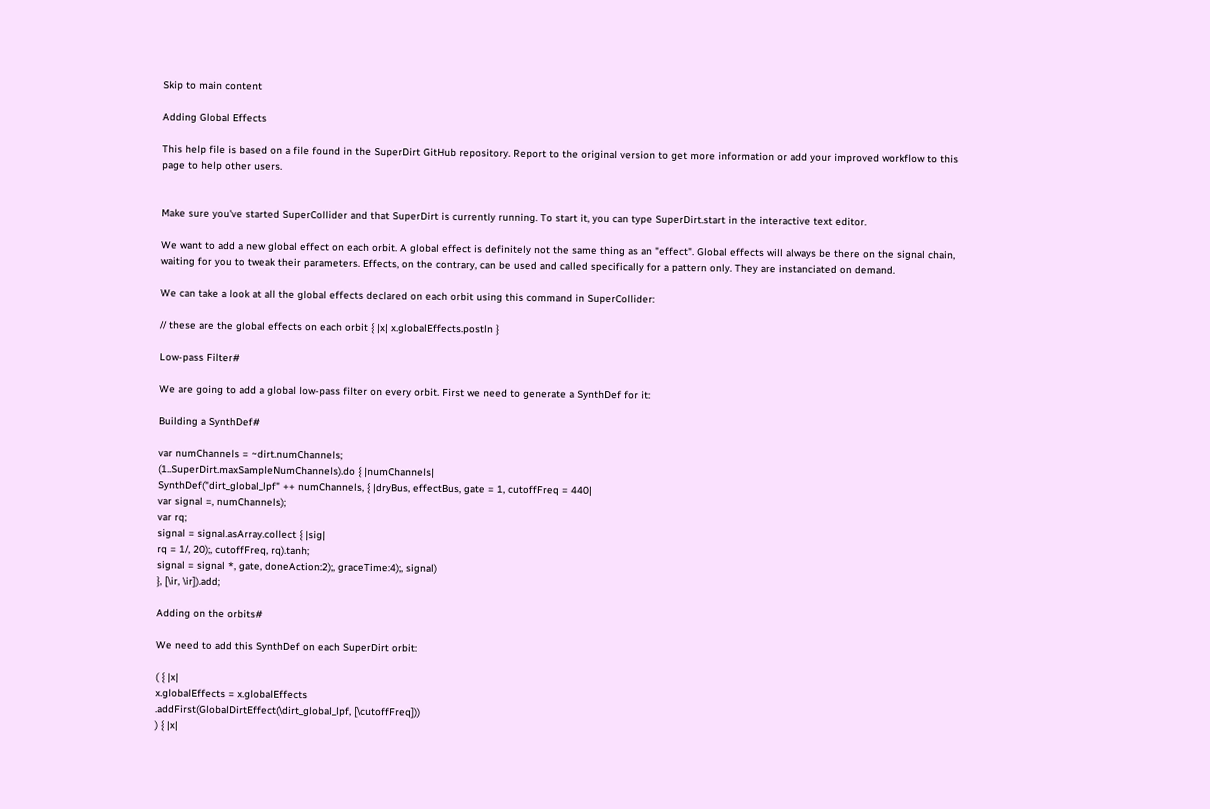Skip to main content

Adding Global Effects

This help file is based on a file found in the SuperDirt GitHub repository. Report to the original version to get more information or add your improved workflow to this page to help other users.


Make sure you've started SuperCollider and that SuperDirt is currently running. To start it, you can type SuperDirt.start in the interactive text editor.

We want to add a new global effect on each orbit. A global effect is definitely not the same thing as an "effect". Global effects will always be there on the signal chain, waiting for you to tweak their parameters. Effects, on the contrary, can be used and called specifically for a pattern only. They are instanciated on demand.

We can take a look at all the global effects declared on each orbit using this command in SuperCollider:

// these are the global effects on each orbit { |x| x.globalEffects.postln }

Low-pass Filter#

We are going to add a global low-pass filter on every orbit. First we need to generate a SynthDef for it:

Building a SynthDef#

var numChannels = ~dirt.numChannels;
(1..SuperDirt.maxSampleNumChannels).do { |numChannels|
SynthDef("dirt_global_lpf" ++ numChannels, { |dryBus, effectBus, gate = 1, cutoffFreq = 440|
var signal =, numChannels);
var rq;
signal = signal.asArray.collect { |sig|
rq = 1/, 20);, cutoffFreq, rq).tanh;
signal = signal *, gate, doneAction:2);, graceTime:4);, signal)
}, [\ir, \ir]).add;

Adding on the orbits#

We need to add this SynthDef on each SuperDirt orbit:

( { |x|
x.globalEffects = x.globalEffects
.addFirst(GlobalDirtEffect(\dirt_global_lpf, [\cutoffFreq]))
) { |x|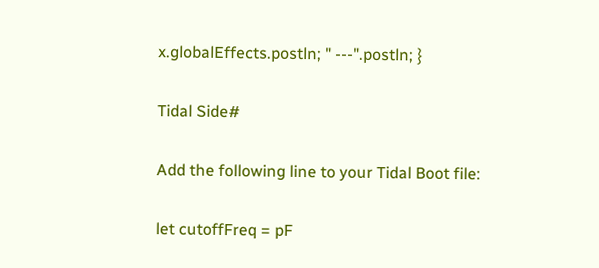x.globalEffects.postln; " ---".postln; }

Tidal Side#

Add the following line to your Tidal Boot file:

let cutoffFreq = pF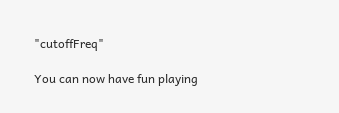"cutoffFreq"

You can now have fun playing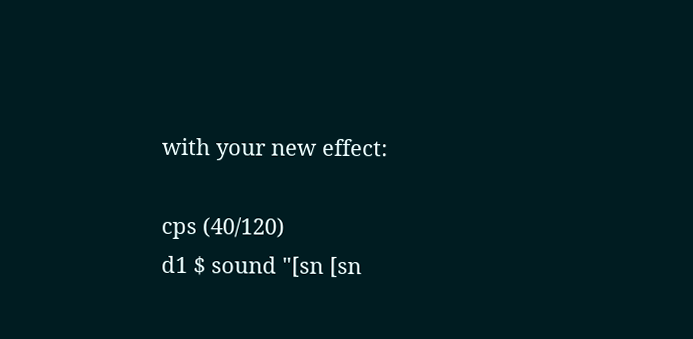with your new effect:

cps (40/120)
d1 $ sound "[sn [sn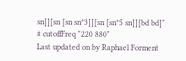sn]][sn [sn sn*3]][sn [sn*5 sn]][bd bd]" # cutoffFreq "220 880"
Last updated on by Raphael Forment